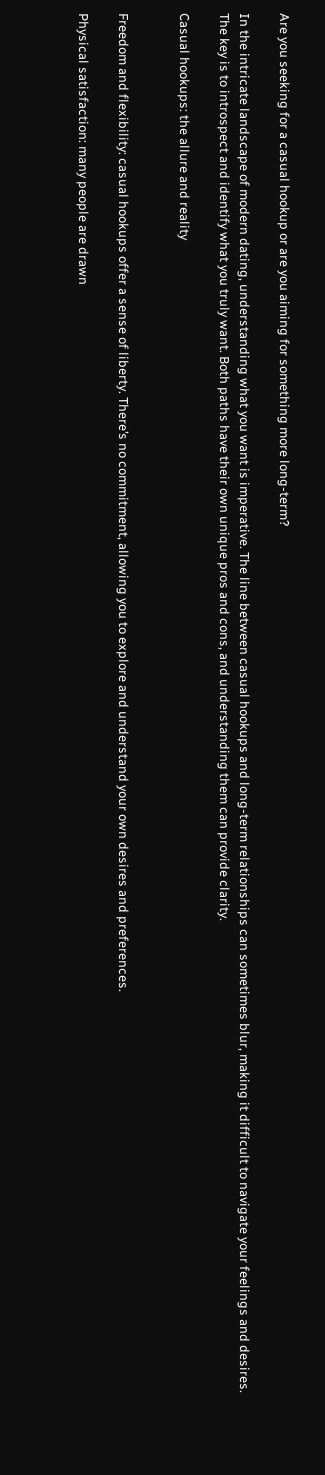Are you seeking for a casual hookup or are you aiming for something more long-term?

In the intricate landscape of modern dating, understanding what you want is imperative. The line between casual hookups and long-term relationships can sometimes blur, making it difficult to navigate your feelings and desires. The key is to introspect and identify what you truly want. Both paths have their own unique pros and cons, and understanding them can provide clarity.

Casual hookups: the allure and reality


Freedom and flexibility: casual hookups offer a sense of liberty. There’s no commitment, allowing you to explore and understand your own desires and preferences.

Physical satisfaction: many people are drawn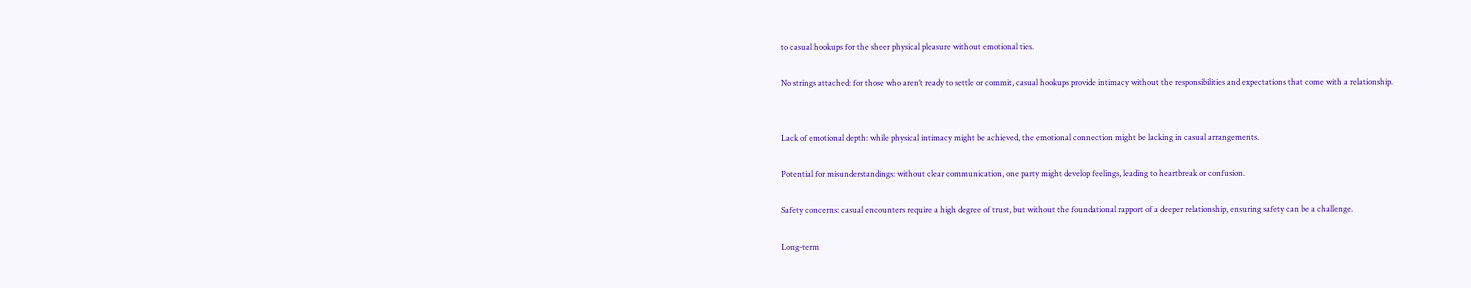to casual hookups for the sheer physical pleasure without emotional ties.

No strings attached: for those who aren’t ready to settle or commit, casual hookups provide intimacy without the responsibilities and expectations that come with a relationship.


Lack of emotional depth: while physical intimacy might be achieved, the emotional connection might be lacking in casual arrangements.

Potential for misunderstandings: without clear communication, one party might develop feelings, leading to heartbreak or confusion.

Safety concerns: casual encounters require a high degree of trust, but without the foundational rapport of a deeper relationship, ensuring safety can be a challenge.

Long-term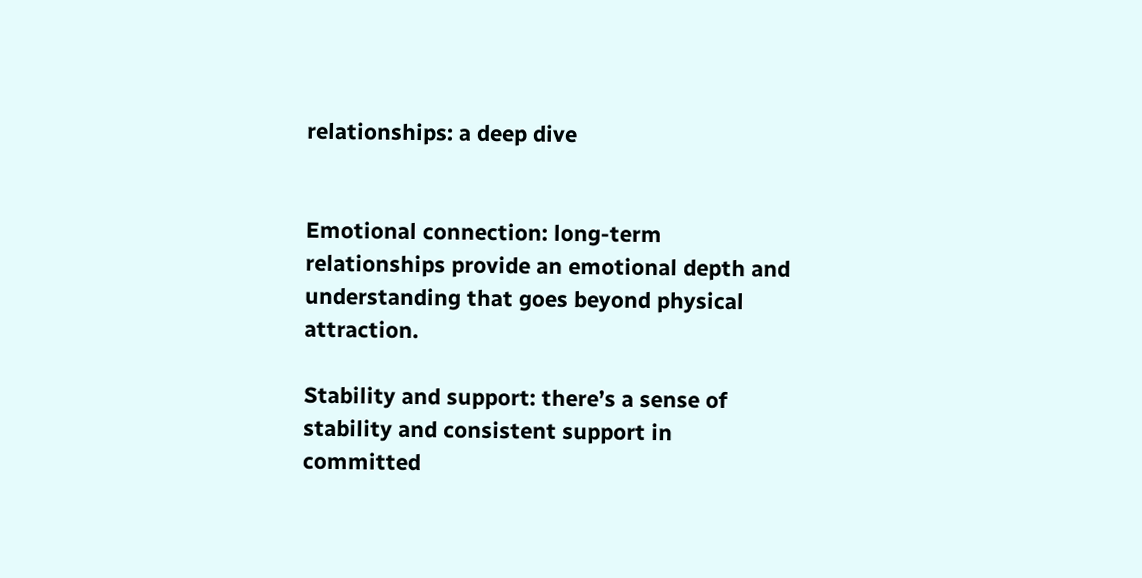relationships: a deep dive


Emotional connection: long-term relationships provide an emotional depth and understanding that goes beyond physical attraction.

Stability and support: there’s a sense of stability and consistent support in committed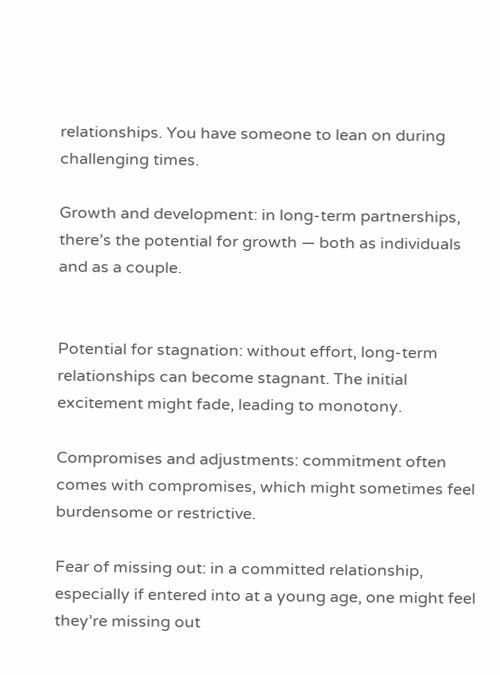relationships. You have someone to lean on during challenging times.

Growth and development: in long-term partnerships, there’s the potential for growth — both as individuals and as a couple.


Potential for stagnation: without effort, long-term relationships can become stagnant. The initial excitement might fade, leading to monotony.

Compromises and adjustments: commitment often comes with compromises, which might sometimes feel burdensome or restrictive.

Fear of missing out: in a committed relationship, especially if entered into at a young age, one might feel they’re missing out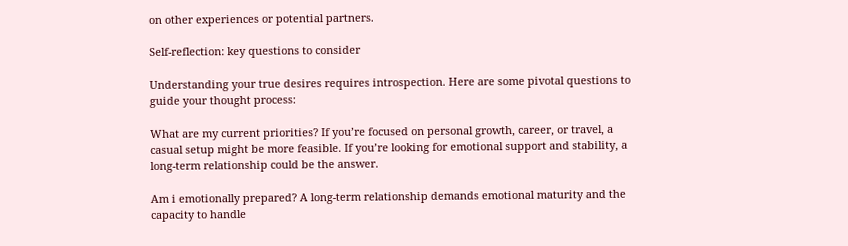on other experiences or potential partners.

Self-reflection: key questions to consider

Understanding your true desires requires introspection. Here are some pivotal questions to guide your thought process:

What are my current priorities? If you’re focused on personal growth, career, or travel, a casual setup might be more feasible. If you’re looking for emotional support and stability, a long-term relationship could be the answer.

Am i emotionally prepared? A long-term relationship demands emotional maturity and the capacity to handle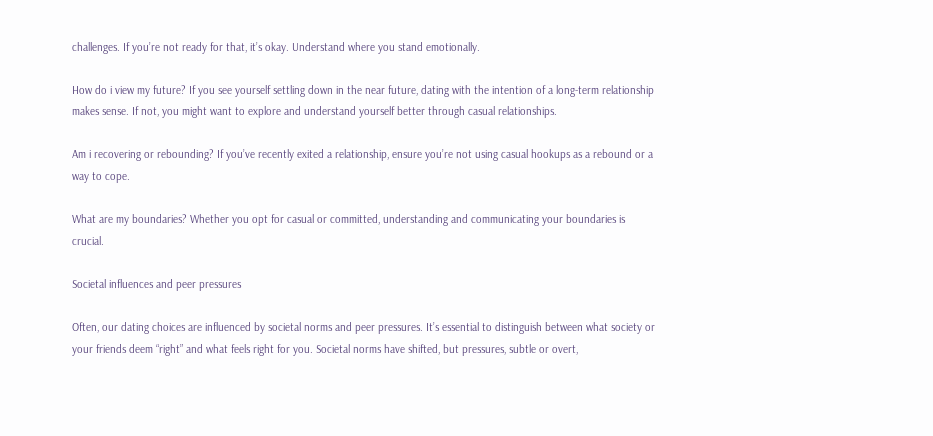challenges. If you’re not ready for that, it’s okay. Understand where you stand emotionally.

How do i view my future? If you see yourself settling down in the near future, dating with the intention of a long-term relationship makes sense. If not, you might want to explore and understand yourself better through casual relationships.

Am i recovering or rebounding? If you’ve recently exited a relationship, ensure you’re not using casual hookups as a rebound or a way to cope.

What are my boundaries? Whether you opt for casual or committed, understanding and communicating your boundaries is crucial.

Societal influences and peer pressures

Often, our dating choices are influenced by societal norms and peer pressures. It’s essential to distinguish between what society or your friends deem “right” and what feels right for you. Societal norms have shifted, but pressures, subtle or overt,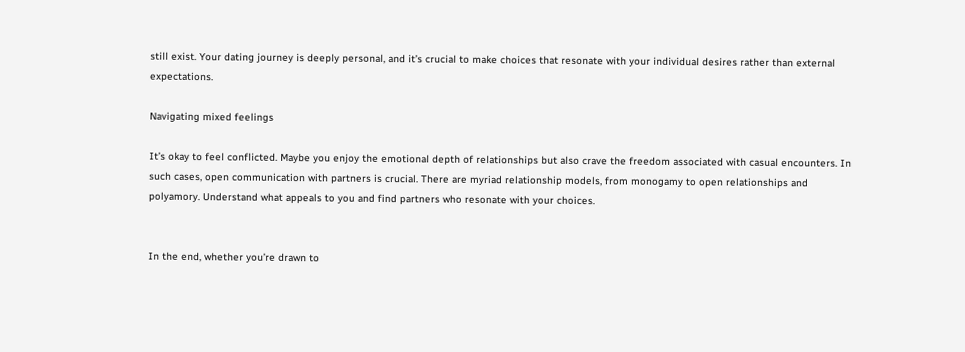still exist. Your dating journey is deeply personal, and it’s crucial to make choices that resonate with your individual desires rather than external expectations.

Navigating mixed feelings

It’s okay to feel conflicted. Maybe you enjoy the emotional depth of relationships but also crave the freedom associated with casual encounters. In such cases, open communication with partners is crucial. There are myriad relationship models, from monogamy to open relationships and polyamory. Understand what appeals to you and find partners who resonate with your choices.


In the end, whether you’re drawn to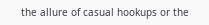the allure of casual hookups or the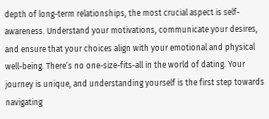depth of long-term relationships, the most crucial aspect is self-awareness. Understand your motivations, communicate your desires, and ensure that your choices align with your emotional and physical well-being. There’s no one-size-fits-all in the world of dating. Your journey is unique, and understanding yourself is the first step towards navigating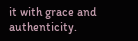it with grace and authenticity.